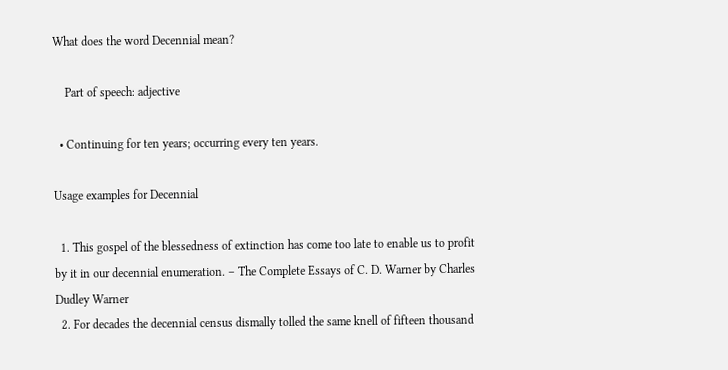What does the word Decennial mean?

    Part of speech: adjective

  • Continuing for ten years; occurring every ten years.

Usage examples for Decennial

  1. This gospel of the blessedness of extinction has come too late to enable us to profit by it in our decennial enumeration. – The Complete Essays of C. D. Warner by Charles Dudley Warner
  2. For decades the decennial census dismally tolled the same knell of fifteen thousand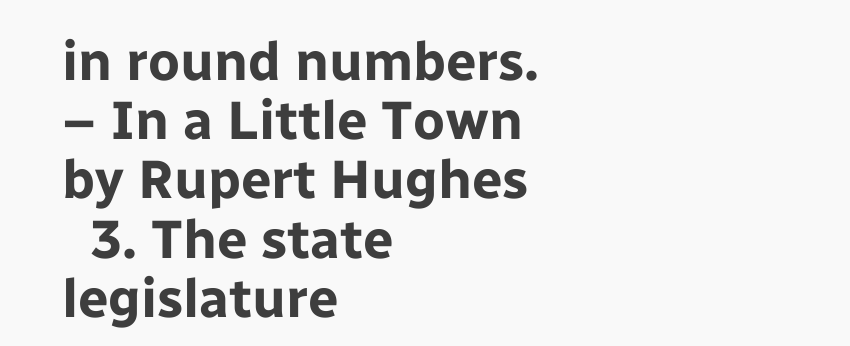in round numbers. – In a Little Town by Rupert Hughes
  3. The state legislature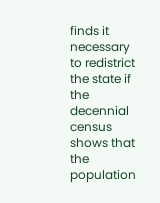finds it necessary to redistrict the state if the decennial census shows that the population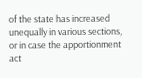of the state has increased unequally in various sections, or in case the apportionment act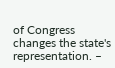of Congress changes the state's representation. –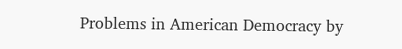Problems in American Democracy by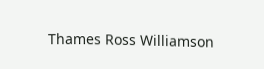Thames Ross Williamson